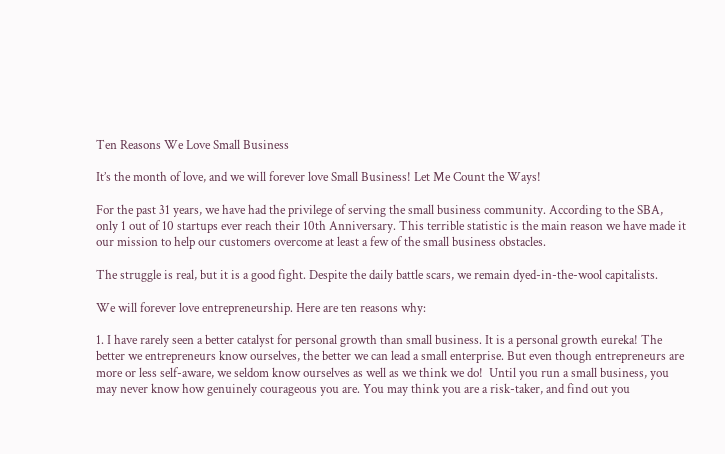Ten Reasons We Love Small Business

It’s the month of love, and we will forever love Small Business! Let Me Count the Ways!

For the past 31 years, we have had the privilege of serving the small business community. According to the SBA, only 1 out of 10 startups ever reach their 10th Anniversary. This terrible statistic is the main reason we have made it our mission to help our customers overcome at least a few of the small business obstacles.

The struggle is real, but it is a good fight. Despite the daily battle scars, we remain dyed-in-the-wool capitalists.

We will forever love entrepreneurship. Here are ten reasons why:

1. I have rarely seen a better catalyst for personal growth than small business. It is a personal growth eureka! The better we entrepreneurs know ourselves, the better we can lead a small enterprise. But even though entrepreneurs are more or less self-aware, we seldom know ourselves as well as we think we do!  Until you run a small business, you may never know how genuinely courageous you are. You may think you are a risk-taker, and find out you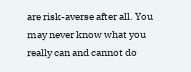are risk-averse after all. You may never know what you really can and cannot do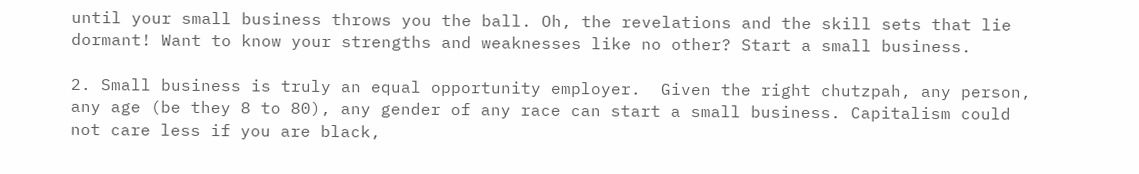until your small business throws you the ball. Oh, the revelations and the skill sets that lie dormant! Want to know your strengths and weaknesses like no other? Start a small business.

2. Small business is truly an equal opportunity employer.  Given the right chutzpah, any person, any age (be they 8 to 80), any gender of any race can start a small business. Capitalism could not care less if you are black,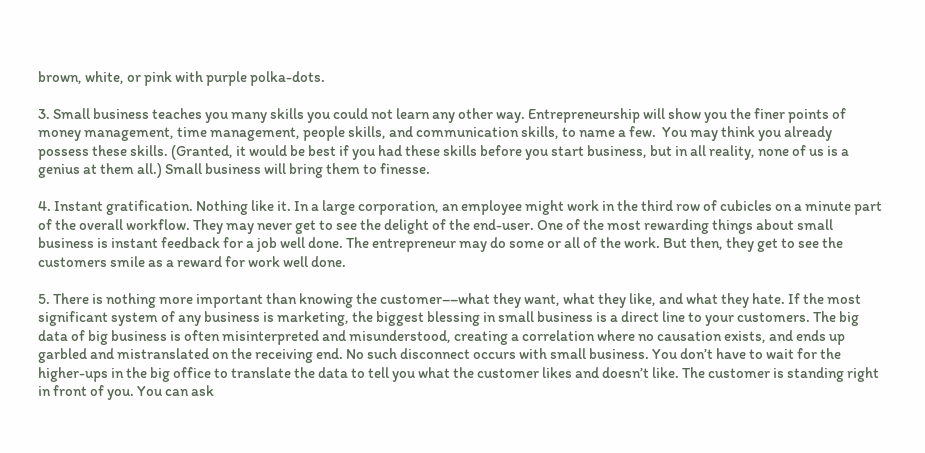brown, white, or pink with purple polka-dots.

3. Small business teaches you many skills you could not learn any other way. Entrepreneurship will show you the finer points of money management, time management, people skills, and communication skills, to name a few.  You may think you already possess these skills. (Granted, it would be best if you had these skills before you start business, but in all reality, none of us is a genius at them all.) Small business will bring them to finesse.

4. Instant gratification. Nothing like it. In a large corporation, an employee might work in the third row of cubicles on a minute part of the overall workflow. They may never get to see the delight of the end-user. One of the most rewarding things about small business is instant feedback for a job well done. The entrepreneur may do some or all of the work. But then, they get to see the customers smile as a reward for work well done.

5. There is nothing more important than knowing the customer––what they want, what they like, and what they hate. If the most significant system of any business is marketing, the biggest blessing in small business is a direct line to your customers. The big data of big business is often misinterpreted and misunderstood, creating a correlation where no causation exists, and ends up garbled and mistranslated on the receiving end. No such disconnect occurs with small business. You don’t have to wait for the higher-ups in the big office to translate the data to tell you what the customer likes and doesn’t like. The customer is standing right in front of you. You can ask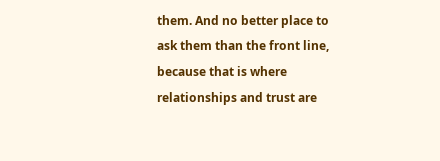them. And no better place to ask them than the front line, because that is where relationships and trust are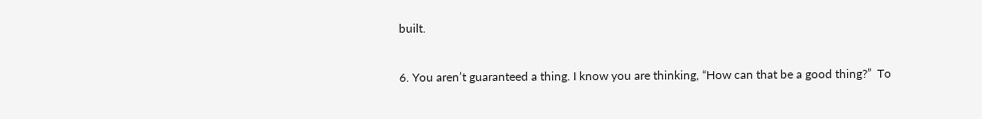built.

6. You aren’t guaranteed a thing. I know you are thinking, “How can that be a good thing?”  To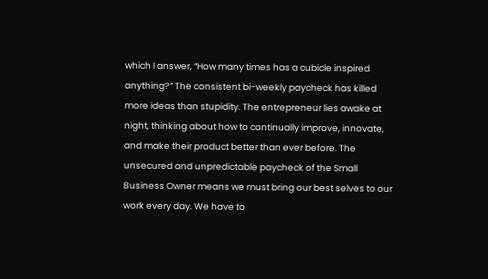which I answer, “How many times has a cubicle inspired anything?” The consistent bi-weekly paycheck has killed more ideas than stupidity. The entrepreneur lies awake at night, thinking about how to continually improve, innovate, and make their product better than ever before. The unsecured and unpredictable paycheck of the Small Business Owner means we must bring our best selves to our work every day. We have to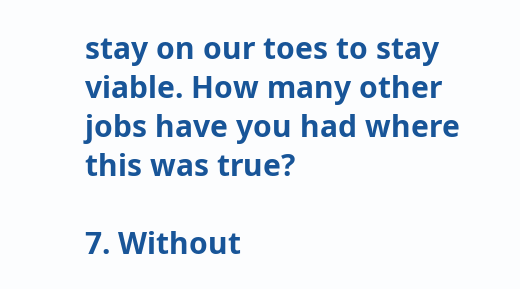stay on our toes to stay viable. How many other jobs have you had where this was true?

7. Without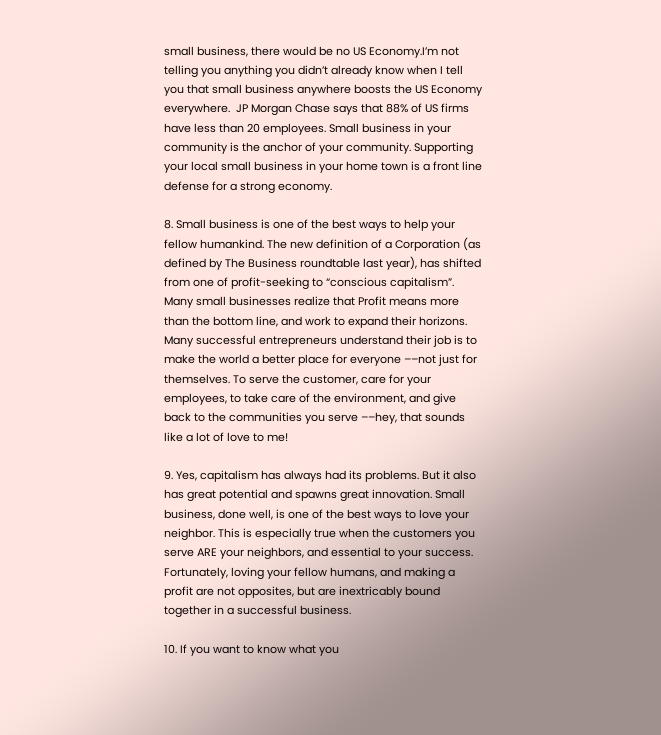small business, there would be no US Economy.I’m not telling you anything you didn’t already know when I tell you that small business anywhere boosts the US Economy everywhere.  JP Morgan Chase says that 88% of US firms have less than 20 employees. Small business in your community is the anchor of your community. Supporting your local small business in your home town is a front line defense for a strong economy.

8. Small business is one of the best ways to help your fellow humankind. The new definition of a Corporation (as defined by The Business roundtable last year), has shifted from one of profit-seeking to “conscious capitalism”. Many small businesses realize that Profit means more than the bottom line, and work to expand their horizons. Many successful entrepreneurs understand their job is to make the world a better place for everyone ––not just for themselves. To serve the customer, care for your employees, to take care of the environment, and give back to the communities you serve ––hey, that sounds like a lot of love to me!

9. Yes, capitalism has always had its problems. But it also has great potential and spawns great innovation. Small business, done well, is one of the best ways to love your neighbor. This is especially true when the customers you serve ARE your neighbors, and essential to your success. Fortunately, loving your fellow humans, and making a profit are not opposites, but are inextricably bound together in a successful business.

10. If you want to know what you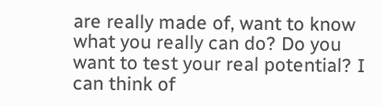are really made of, want to know what you really can do? Do you want to test your real potential? I can think of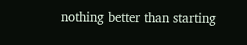nothing better than starting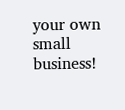your own small business!